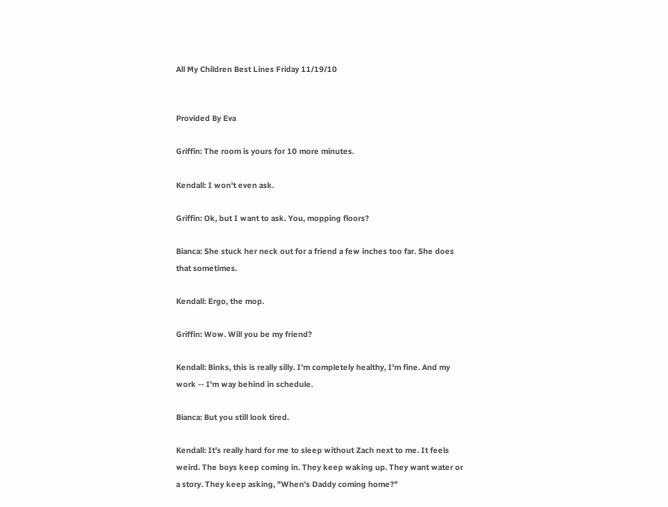All My Children Best Lines Friday 11/19/10


Provided By Eva

Griffin: The room is yours for 10 more minutes.

Kendall: I won't even ask.

Griffin: Ok, but I want to ask. You, mopping floors?

Bianca: She stuck her neck out for a friend a few inches too far. She does that sometimes.

Kendall: Ergo, the mop.

Griffin: Wow. Will you be my friend?

Kendall: Binks, this is really silly. I'm completely healthy, I'm fine. And my work -- I'm way behind in schedule.

Bianca: But you still look tired.

Kendall: It's really hard for me to sleep without Zach next to me. It feels weird. The boys keep coming in. They keep waking up. They want water or a story. They keep asking, "When's Daddy coming home?"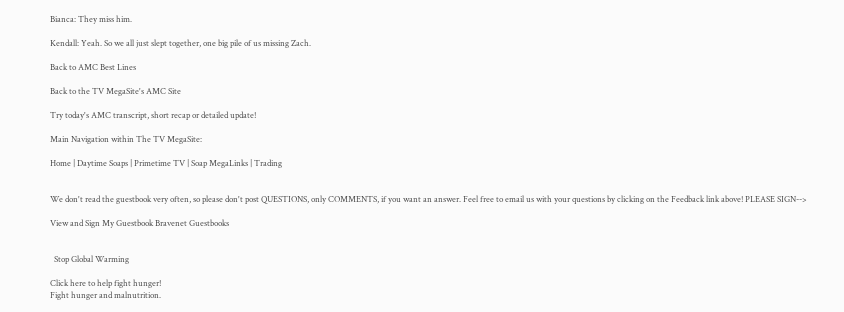Bianca: They miss him.

Kendall: Yeah. So we all just slept together, one big pile of us missing Zach.

Back to AMC Best Lines

Back to the TV MegaSite's AMC Site

Try today's AMC transcript, short recap or detailed update!

Main Navigation within The TV MegaSite:

Home | Daytime Soaps | Primetime TV | Soap MegaLinks | Trading


We don't read the guestbook very often, so please don't post QUESTIONS, only COMMENTS, if you want an answer. Feel free to email us with your questions by clicking on the Feedback link above! PLEASE SIGN-->

View and Sign My Guestbook Bravenet Guestbooks


  Stop Global Warming

Click here to help fight hunger!
Fight hunger and malnutrition.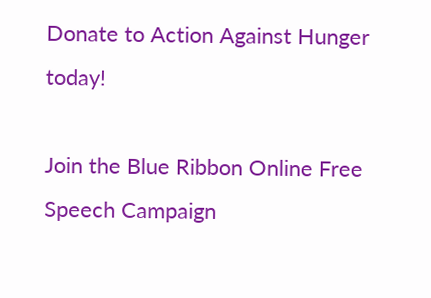Donate to Action Against Hunger today!

Join the Blue Ribbon Online Free Speech Campaign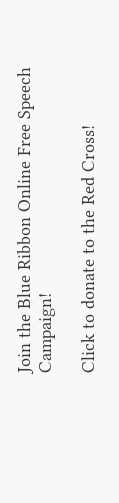Join the Blue Ribbon Online Free Speech Campaign!

Click to donate to the Red Cross!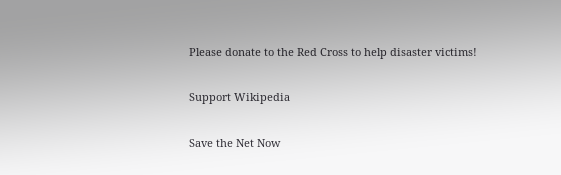Please donate to the Red Cross to help disaster victims!

Support Wikipedia

Save the Net Now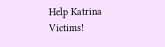Help Katrina Victims!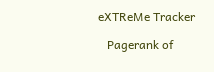eXTReMe Tracker

   Pagerank of